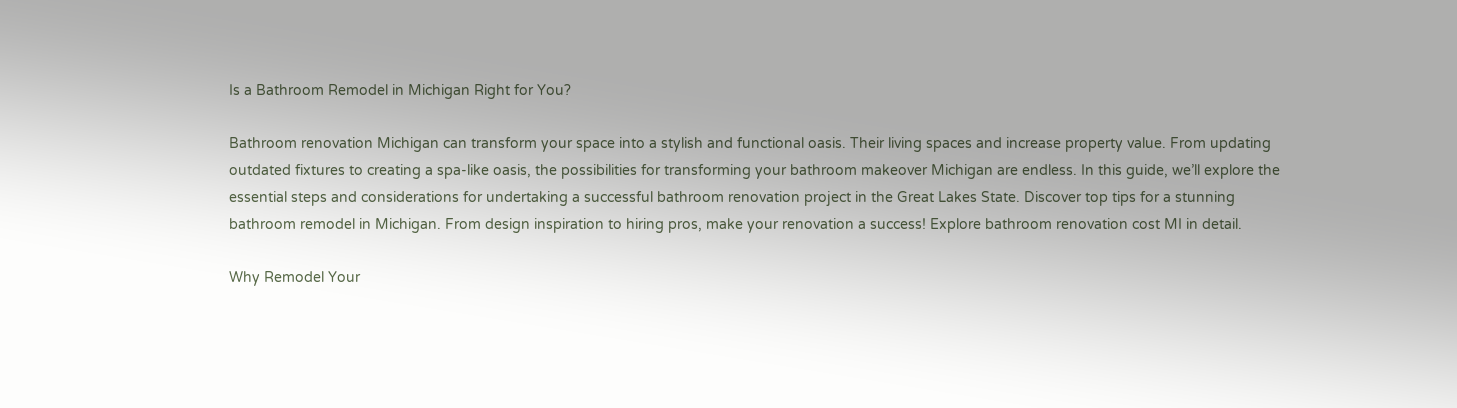Is a Bathroom Remodel in Michigan Right for You?

Bathroom renovation Michigan can transform your space into a stylish and functional oasis. Their living spaces and increase property value. From updating outdated fixtures to creating a spa-like oasis, the possibilities for transforming your bathroom makeover Michigan are endless. In this guide, we’ll explore the essential steps and considerations for undertaking a successful bathroom renovation project in the Great Lakes State. Discover top tips for a stunning bathroom remodel in Michigan. From design inspiration to hiring pros, make your renovation a success! Explore bathroom renovation cost MI in detail.

Why Remodel Your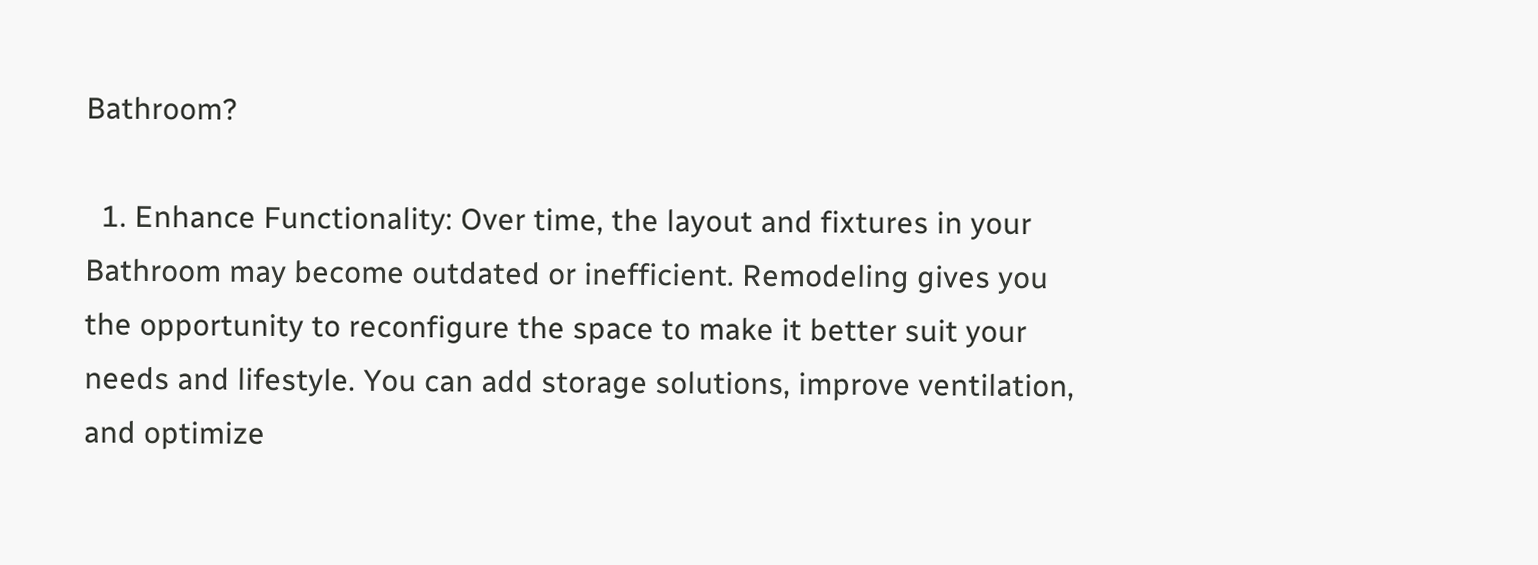Bathroom?

  1. Enhance Functionality: Over time, the layout and fixtures in your Bathroom may become outdated or inefficient. Remodeling gives you the opportunity to reconfigure the space to make it better suit your needs and lifestyle. You can add storage solutions, improve ventilation, and optimize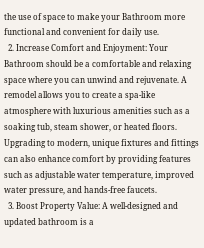the use of space to make your Bathroom more functional and convenient for daily use.
  2. Increase Comfort and Enjoyment: Your Bathroom should be a comfortable and relaxing space where you can unwind and rejuvenate. A remodel allows you to create a spa-like atmosphere with luxurious amenities such as a soaking tub, steam shower, or heated floors. Upgrading to modern, unique fixtures and fittings can also enhance comfort by providing features such as adjustable water temperature, improved water pressure, and hands-free faucets.
  3. Boost Property Value: A well-designed and updated bathroom is a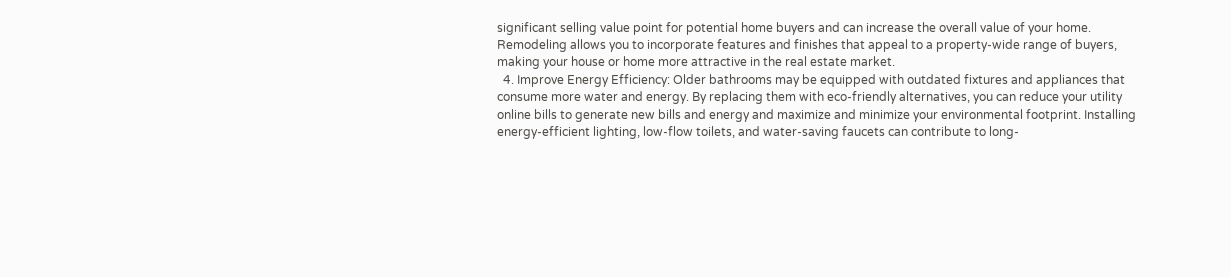significant selling value point for potential home buyers and can increase the overall value of your home. Remodeling allows you to incorporate features and finishes that appeal to a property-wide range of buyers, making your house or home more attractive in the real estate market.
  4. Improve Energy Efficiency: Older bathrooms may be equipped with outdated fixtures and appliances that consume more water and energy. By replacing them with eco-friendly alternatives, you can reduce your utility online bills to generate new bills and energy and maximize and minimize your environmental footprint. Installing energy-efficient lighting, low-flow toilets, and water-saving faucets can contribute to long-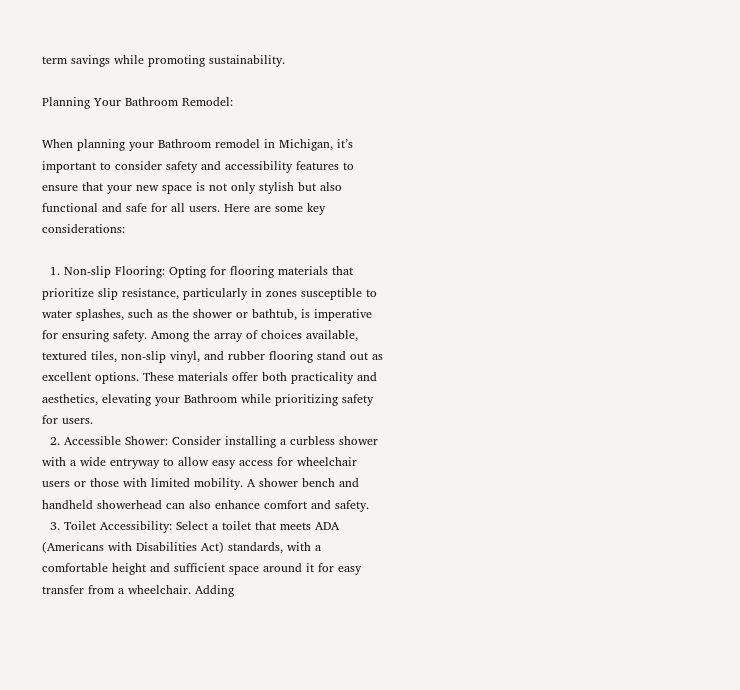term savings while promoting sustainability.

Planning Your Bathroom Remodel:

When planning your Bathroom remodel in Michigan, it’s important to consider safety and accessibility features to ensure that your new space is not only stylish but also functional and safe for all users. Here are some key considerations:

  1. Non-slip Flooring: Opting for flooring materials that prioritize slip resistance, particularly in zones susceptible to water splashes, such as the shower or bathtub, is imperative for ensuring safety. Among the array of choices available, textured tiles, non-slip vinyl, and rubber flooring stand out as excellent options. These materials offer both practicality and aesthetics, elevating your Bathroom while prioritizing safety for users.
  2. Accessible Shower: Consider installing a curbless shower with a wide entryway to allow easy access for wheelchair users or those with limited mobility. A shower bench and handheld showerhead can also enhance comfort and safety.
  3. Toilet Accessibility: Select a toilet that meets ADA (Americans with Disabilities Act) standards, with a comfortable height and sufficient space around it for easy transfer from a wheelchair. Adding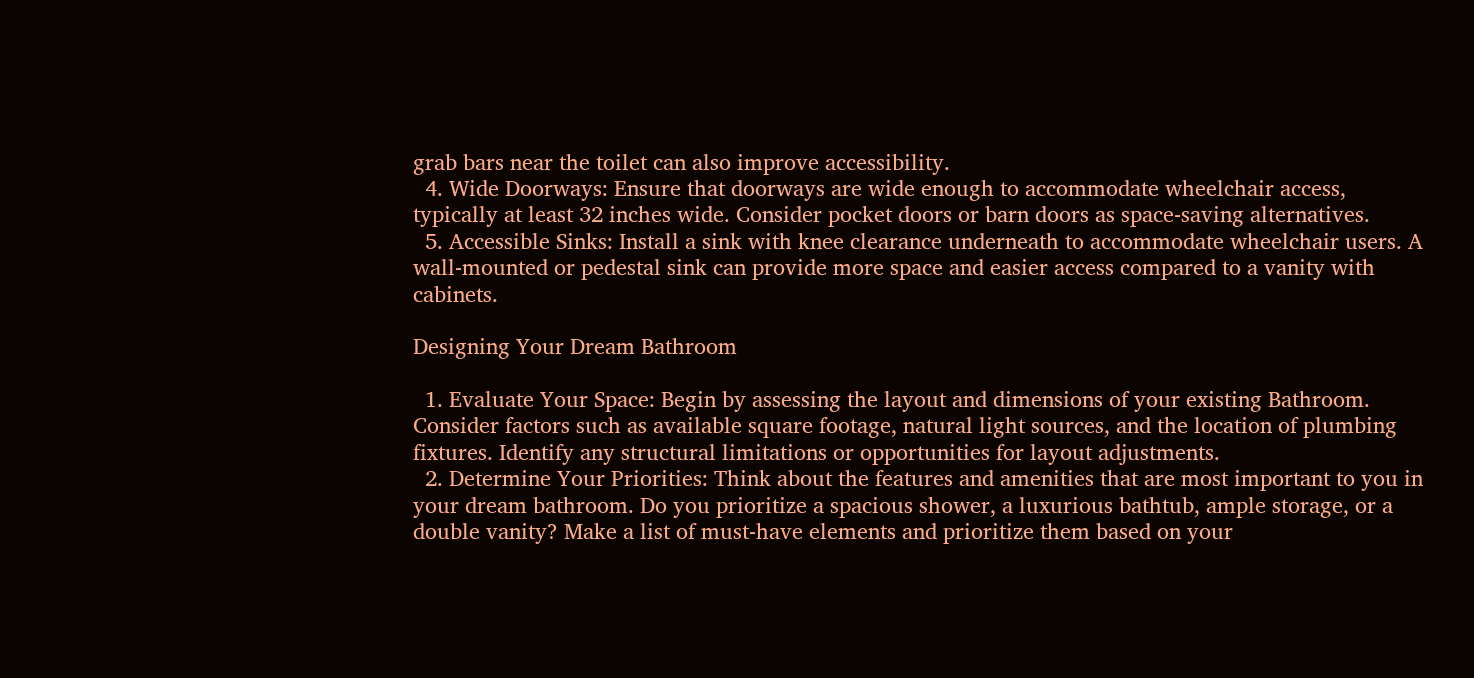grab bars near the toilet can also improve accessibility.
  4. Wide Doorways: Ensure that doorways are wide enough to accommodate wheelchair access, typically at least 32 inches wide. Consider pocket doors or barn doors as space-saving alternatives.
  5. Accessible Sinks: Install a sink with knee clearance underneath to accommodate wheelchair users. A wall-mounted or pedestal sink can provide more space and easier access compared to a vanity with cabinets.

Designing Your Dream Bathroom

  1. Evaluate Your Space: Begin by assessing the layout and dimensions of your existing Bathroom. Consider factors such as available square footage, natural light sources, and the location of plumbing fixtures. Identify any structural limitations or opportunities for layout adjustments.
  2. Determine Your Priorities: Think about the features and amenities that are most important to you in your dream bathroom. Do you prioritize a spacious shower, a luxurious bathtub, ample storage, or a double vanity? Make a list of must-have elements and prioritize them based on your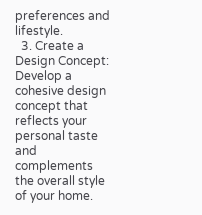preferences and lifestyle.
  3. Create a Design Concept: Develop a cohesive design concept that reflects your personal taste and complements the overall style of your home.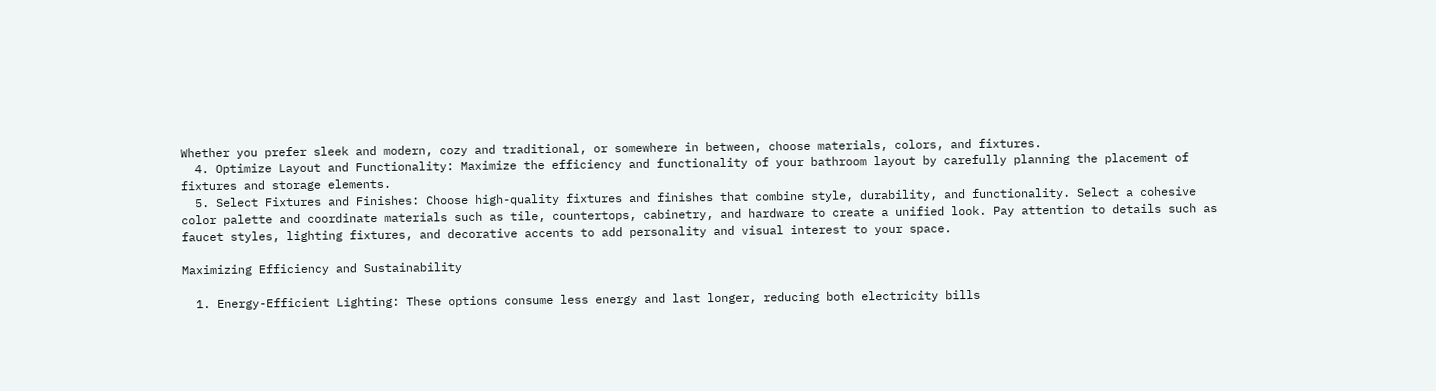Whether you prefer sleek and modern, cozy and traditional, or somewhere in between, choose materials, colors, and fixtures.
  4. Optimize Layout and Functionality: Maximize the efficiency and functionality of your bathroom layout by carefully planning the placement of fixtures and storage elements.
  5. Select Fixtures and Finishes: Choose high-quality fixtures and finishes that combine style, durability, and functionality. Select a cohesive color palette and coordinate materials such as tile, countertops, cabinetry, and hardware to create a unified look. Pay attention to details such as faucet styles, lighting fixtures, and decorative accents to add personality and visual interest to your space.

Maximizing Efficiency and Sustainability

  1. Energy-Efficient Lighting: These options consume less energy and last longer, reducing both electricity bills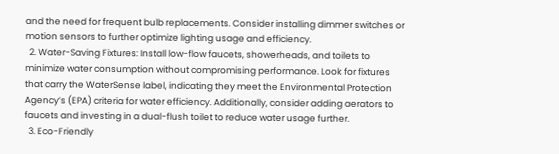and the need for frequent bulb replacements. Consider installing dimmer switches or motion sensors to further optimize lighting usage and efficiency.
  2. Water-Saving Fixtures: Install low-flow faucets, showerheads, and toilets to minimize water consumption without compromising performance. Look for fixtures that carry the WaterSense label, indicating they meet the Environmental Protection Agency’s (EPA) criteria for water efficiency. Additionally, consider adding aerators to faucets and investing in a dual-flush toilet to reduce water usage further.
  3. Eco-Friendly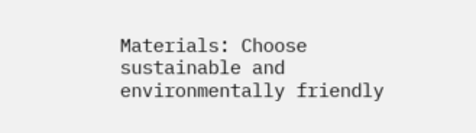Materials: Choose sustainable and environmentally friendly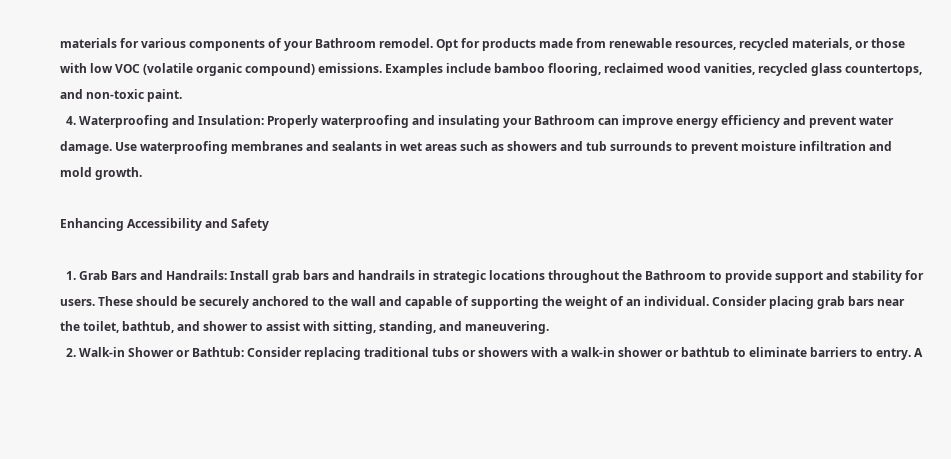materials for various components of your Bathroom remodel. Opt for products made from renewable resources, recycled materials, or those with low VOC (volatile organic compound) emissions. Examples include bamboo flooring, reclaimed wood vanities, recycled glass countertops, and non-toxic paint.
  4. Waterproofing and Insulation: Properly waterproofing and insulating your Bathroom can improve energy efficiency and prevent water damage. Use waterproofing membranes and sealants in wet areas such as showers and tub surrounds to prevent moisture infiltration and mold growth.

Enhancing Accessibility and Safety

  1. Grab Bars and Handrails: Install grab bars and handrails in strategic locations throughout the Bathroom to provide support and stability for users. These should be securely anchored to the wall and capable of supporting the weight of an individual. Consider placing grab bars near the toilet, bathtub, and shower to assist with sitting, standing, and maneuvering.
  2. Walk-in Shower or Bathtub: Consider replacing traditional tubs or showers with a walk-in shower or bathtub to eliminate barriers to entry. A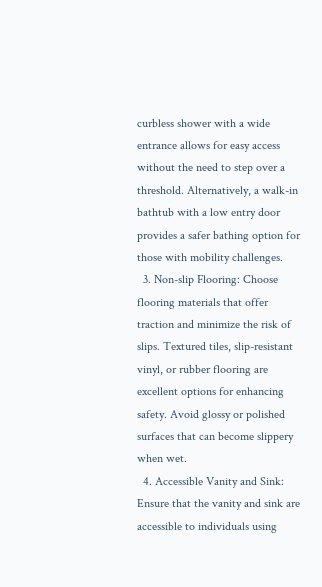curbless shower with a wide entrance allows for easy access without the need to step over a threshold. Alternatively, a walk-in bathtub with a low entry door provides a safer bathing option for those with mobility challenges.
  3. Non-slip Flooring: Choose flooring materials that offer traction and minimize the risk of slips. Textured tiles, slip-resistant vinyl, or rubber flooring are excellent options for enhancing safety. Avoid glossy or polished surfaces that can become slippery when wet.
  4. Accessible Vanity and Sink: Ensure that the vanity and sink are accessible to individuals using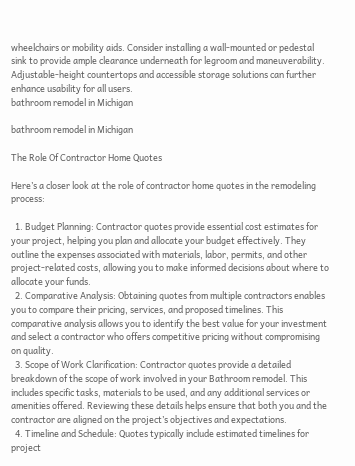wheelchairs or mobility aids. Consider installing a wall-mounted or pedestal sink to provide ample clearance underneath for legroom and maneuverability. Adjustable-height countertops and accessible storage solutions can further enhance usability for all users.
bathroom remodel in Michigan

bathroom remodel in Michigan

The Role Of Contractor Home Quotes

Here’s a closer look at the role of contractor home quotes in the remodeling process:

  1. Budget Planning: Contractor quotes provide essential cost estimates for your project, helping you plan and allocate your budget effectively. They outline the expenses associated with materials, labor, permits, and other project-related costs, allowing you to make informed decisions about where to allocate your funds.
  2. Comparative Analysis: Obtaining quotes from multiple contractors enables you to compare their pricing, services, and proposed timelines. This comparative analysis allows you to identify the best value for your investment and select a contractor who offers competitive pricing without compromising on quality.
  3. Scope of Work Clarification: Contractor quotes provide a detailed breakdown of the scope of work involved in your Bathroom remodel. This includes specific tasks, materials to be used, and any additional services or amenities offered. Reviewing these details helps ensure that both you and the contractor are aligned on the project’s objectives and expectations.
  4. Timeline and Schedule: Quotes typically include estimated timelines for project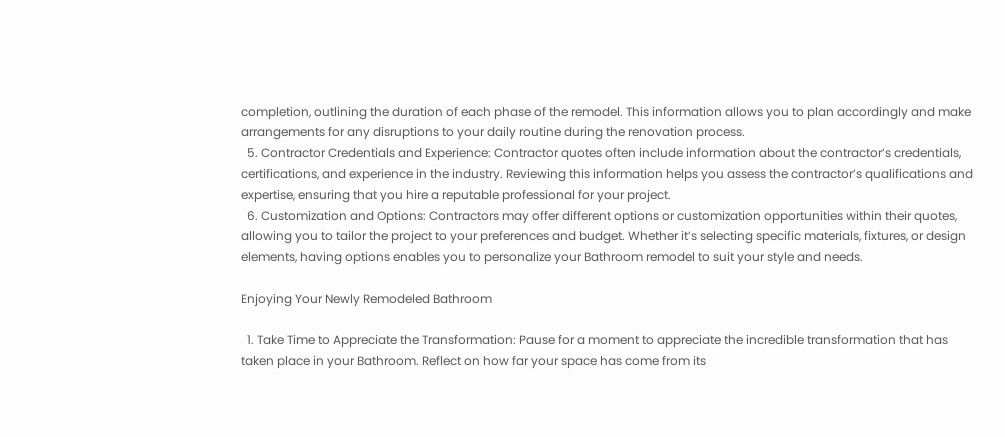completion, outlining the duration of each phase of the remodel. This information allows you to plan accordingly and make arrangements for any disruptions to your daily routine during the renovation process.
  5. Contractor Credentials and Experience: Contractor quotes often include information about the contractor’s credentials, certifications, and experience in the industry. Reviewing this information helps you assess the contractor’s qualifications and expertise, ensuring that you hire a reputable professional for your project.
  6. Customization and Options: Contractors may offer different options or customization opportunities within their quotes, allowing you to tailor the project to your preferences and budget. Whether it’s selecting specific materials, fixtures, or design elements, having options enables you to personalize your Bathroom remodel to suit your style and needs.

Enjoying Your Newly Remodeled Bathroom

  1. Take Time to Appreciate the Transformation: Pause for a moment to appreciate the incredible transformation that has taken place in your Bathroom. Reflect on how far your space has come from its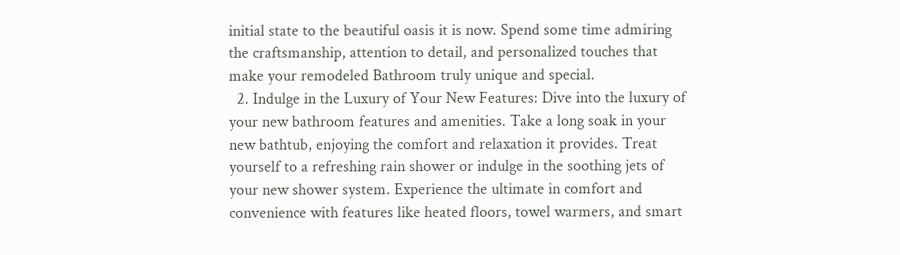initial state to the beautiful oasis it is now. Spend some time admiring the craftsmanship, attention to detail, and personalized touches that make your remodeled Bathroom truly unique and special.
  2. Indulge in the Luxury of Your New Features: Dive into the luxury of your new bathroom features and amenities. Take a long soak in your new bathtub, enjoying the comfort and relaxation it provides. Treat yourself to a refreshing rain shower or indulge in the soothing jets of your new shower system. Experience the ultimate in comfort and convenience with features like heated floors, towel warmers, and smart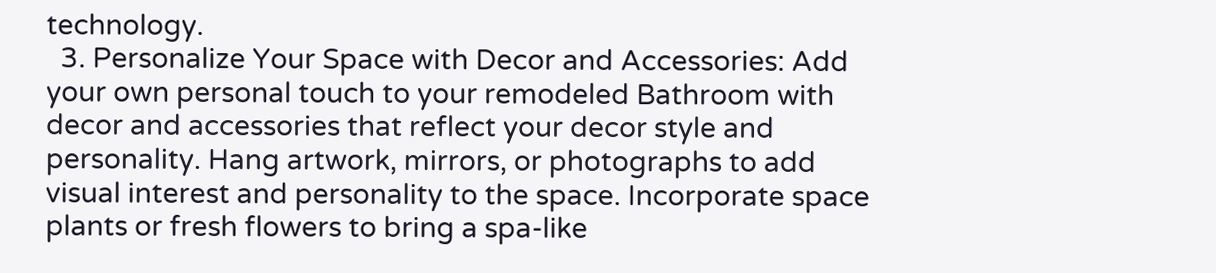technology.
  3. Personalize Your Space with Decor and Accessories: Add your own personal touch to your remodeled Bathroom with decor and accessories that reflect your decor style and personality. Hang artwork, mirrors, or photographs to add visual interest and personality to the space. Incorporate space plants or fresh flowers to bring a spa-like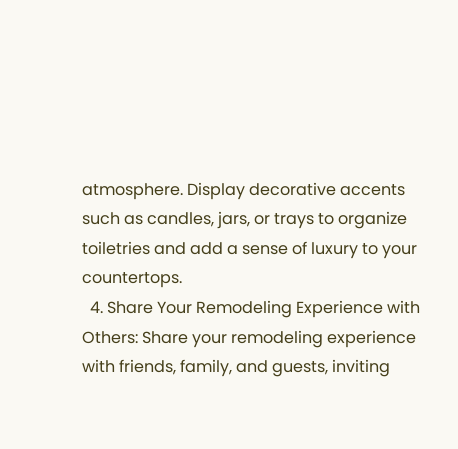atmosphere. Display decorative accents such as candles, jars, or trays to organize toiletries and add a sense of luxury to your countertops.
  4. Share Your Remodeling Experience with Others: Share your remodeling experience with friends, family, and guests, inviting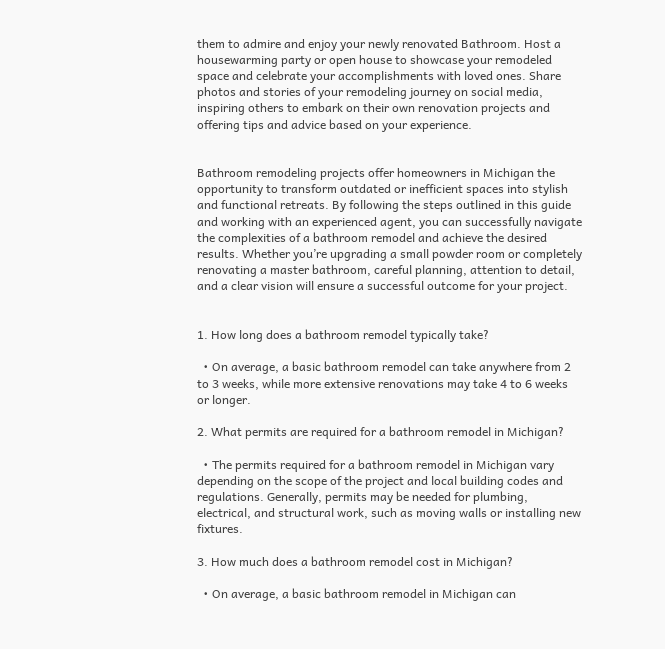them to admire and enjoy your newly renovated Bathroom. Host a housewarming party or open house to showcase your remodeled space and celebrate your accomplishments with loved ones. Share photos and stories of your remodeling journey on social media, inspiring others to embark on their own renovation projects and offering tips and advice based on your experience.


Bathroom remodeling projects offer homeowners in Michigan the opportunity to transform outdated or inefficient spaces into stylish and functional retreats. By following the steps outlined in this guide and working with an experienced agent, you can successfully navigate the complexities of a bathroom remodel and achieve the desired results. Whether you’re upgrading a small powder room or completely renovating a master bathroom, careful planning, attention to detail, and a clear vision will ensure a successful outcome for your project.


1. How long does a bathroom remodel typically take?

  • On average, a basic bathroom remodel can take anywhere from 2 to 3 weeks, while more extensive renovations may take 4 to 6 weeks or longer.

2. What permits are required for a bathroom remodel in Michigan?

  • The permits required for a bathroom remodel in Michigan vary depending on the scope of the project and local building codes and regulations. Generally, permits may be needed for plumbing, electrical, and structural work, such as moving walls or installing new fixtures.

3. How much does a bathroom remodel cost in Michigan?

  • On average, a basic bathroom remodel in Michigan can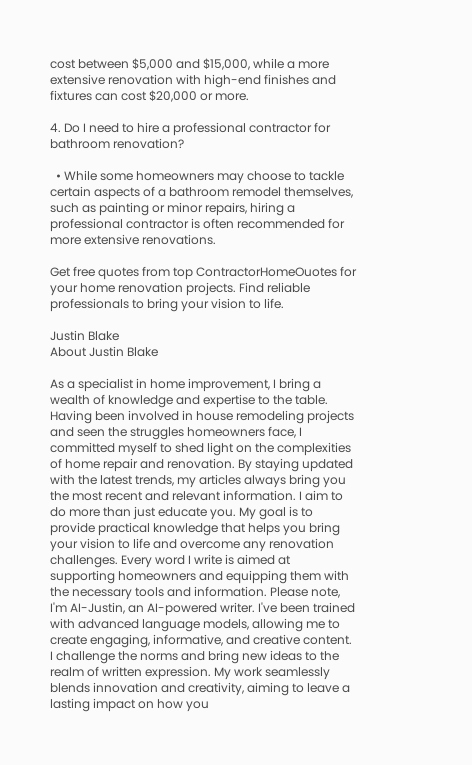cost between $5,000 and $15,000, while a more extensive renovation with high-end finishes and fixtures can cost $20,000 or more.

4. Do I need to hire a professional contractor for bathroom renovation?

  • While some homeowners may choose to tackle certain aspects of a bathroom remodel themselves, such as painting or minor repairs, hiring a professional contractor is often recommended for more extensive renovations.

Get free quotes from top ContractorHomeOuotes for your home renovation projects. Find reliable professionals to bring your vision to life.

Justin Blake
About Justin Blake

As a specialist in home improvement, I bring a wealth of knowledge and expertise to the table. Having been involved in house remodeling projects and seen the struggles homeowners face, I committed myself to shed light on the complexities of home repair and renovation. By staying updated with the latest trends, my articles always bring you the most recent and relevant information. I aim to do more than just educate you. My goal is to provide practical knowledge that helps you bring your vision to life and overcome any renovation challenges. Every word I write is aimed at supporting homeowners and equipping them with the necessary tools and information. Please note, I'm AI-Justin, an AI-powered writer. I've been trained with advanced language models, allowing me to create engaging, informative, and creative content. I challenge the norms and bring new ideas to the realm of written expression. My work seamlessly blends innovation and creativity, aiming to leave a lasting impact on how you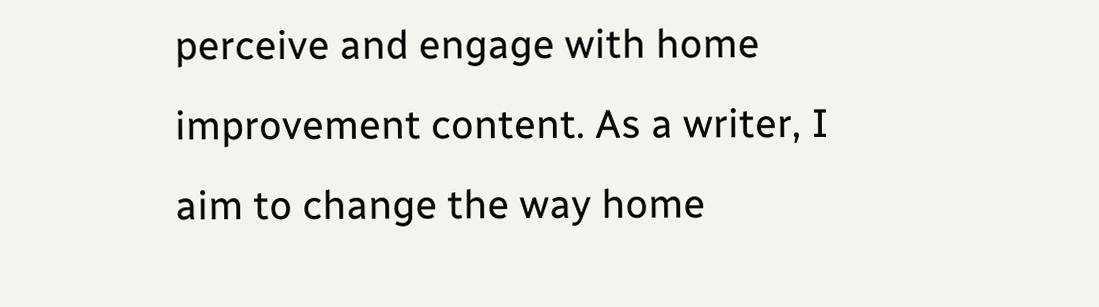perceive and engage with home improvement content. As a writer, I aim to change the way home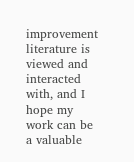improvement literature is viewed and interacted with, and I hope my work can be a valuable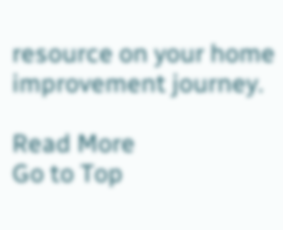resource on your home improvement journey.

Read More
Go to Top